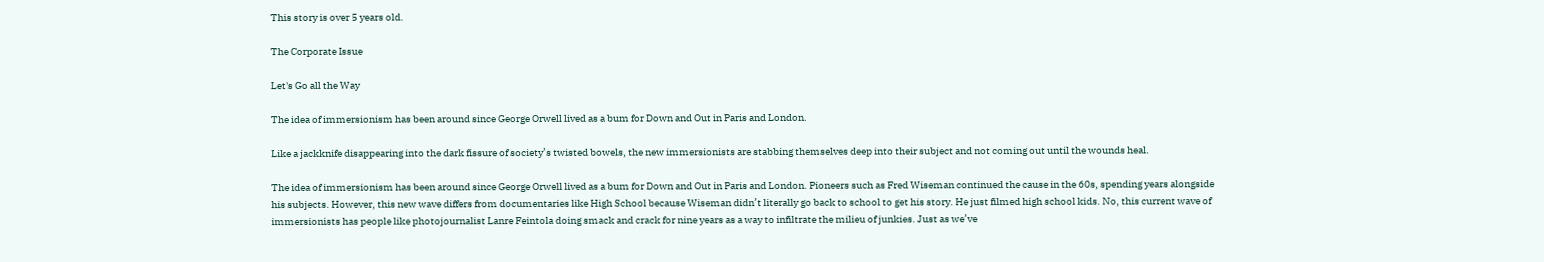This story is over 5 years old.

The Corporate Issue

Let's Go all the Way

The idea of immersionism has been around since George Orwell lived as a bum for Down and Out in Paris and London.

Like a jackknife disappearing into the dark fissure of society’s twisted bowels, the new immersionists are stabbing themselves deep into their subject and not coming out until the wounds heal.

The idea of immersionism has been around since George Orwell lived as a bum for Down and Out in Paris and London. Pioneers such as Fred Wiseman continued the cause in the 60s, spending years alongside his subjects. However, this new wave differs from documentaries like High School because Wiseman didn’t literally go back to school to get his story. He just filmed high school kids. No, this current wave of immersionists has people like photojournalist Lanre Feintola doing smack and crack for nine years as a way to infiltrate the milieu of junkies. Just as we’ve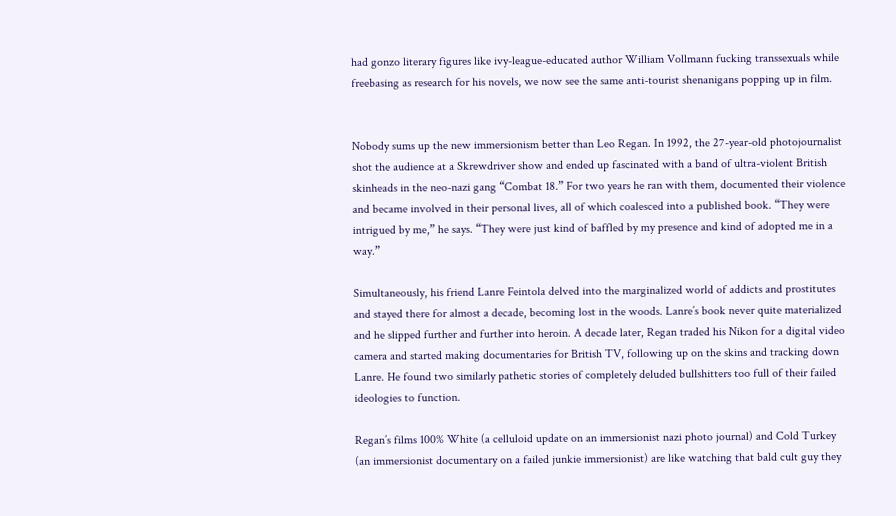had gonzo literary figures like ivy-league-educated author William Vollmann fucking transsexuals while freebasing as research for his novels, we now see the same anti-tourist shenanigans popping up in film.


Nobody sums up the new immersionism better than Leo Regan. In 1992, the 27-year-old photojournalist shot the audience at a Skrewdriver show and ended up fascinated with a band of ultra-violent British skinheads in the neo-nazi gang “Combat 18.” For two years he ran with them, documented their violence and became involved in their personal lives, all of which coalesced into a published book. “They were intrigued by me,” he says. “They were just kind of baffled by my presence and kind of adopted me in a way.”

Simultaneously, his friend Lanre Feintola delved into the marginalized world of addicts and prostitutes and stayed there for almost a decade, becoming lost in the woods. Lanre’s book never quite materialized and he slipped further and further into heroin. A decade later, Regan traded his Nikon for a digital video camera and started making documentaries for British TV, following up on the skins and tracking down Lanre. He found two similarly pathetic stories of completely deluded bullshitters too full of their failed ideologies to function.

Regan’s films 100% White (a celluloid update on an immersionist nazi photo journal) and Cold Turkey (an immersionist documentary on a failed junkie immersionist) are like watching that bald cult guy they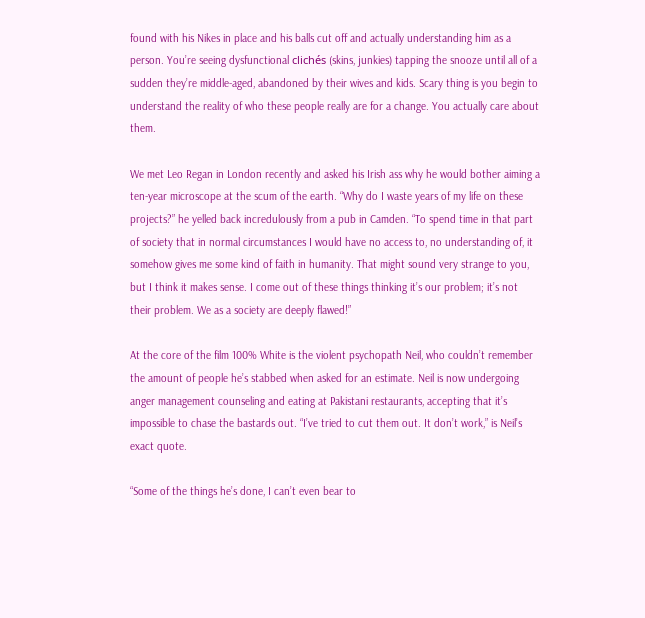found with his Nikes in place and his balls cut off and actually understanding him as a person. You’re seeing dysfunctional clichés (skins, junkies) tapping the snooze until all of a sudden they’re middle-aged, abandoned by their wives and kids. Scary thing is you begin to understand the reality of who these people really are for a change. You actually care about them.

We met Leo Regan in London recently and asked his Irish ass why he would bother aiming a ten-year microscope at the scum of the earth. “Why do I waste years of my life on these projects?” he yelled back incredulously from a pub in Camden. “To spend time in that part of society that in normal circumstances I would have no access to, no understanding of, it somehow gives me some kind of faith in humanity. That might sound very strange to you, but I think it makes sense. I come out of these things thinking it’s our problem; it’s not their problem. We as a society are deeply flawed!”

At the core of the film 100% White is the violent psychopath Neil, who couldn’t remember the amount of people he’s stabbed when asked for an estimate. Neil is now undergoing anger management counseling and eating at Pakistani restaurants, accepting that it’s impossible to chase the bastards out. “I’ve tried to cut them out. It don’t work,” is Neil’s exact quote.

“Some of the things he’s done, I can’t even bear to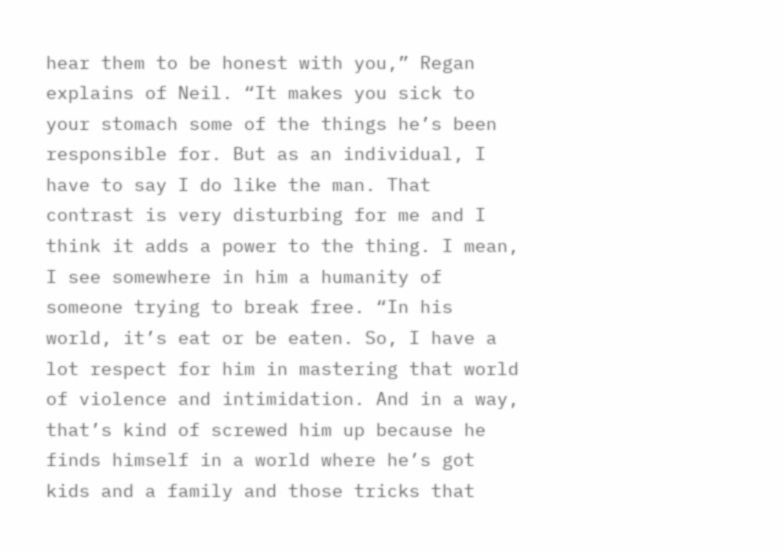hear them to be honest with you,” Regan explains of Neil. “It makes you sick to your stomach some of the things he’s been responsible for. But as an individual, I have to say I do like the man. That contrast is very disturbing for me and I think it adds a power to the thing. I mean, I see somewhere in him a humanity of someone trying to break free. “In his world, it’s eat or be eaten. So, I have a lot respect for him in mastering that world of violence and intimidation. And in a way, that’s kind of screwed him up because he finds himself in a world where he’s got kids and a family and those tricks that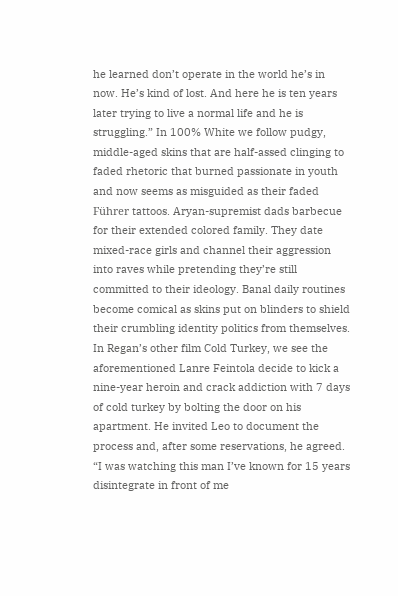he learned don’t operate in the world he’s in now. He’s kind of lost. And here he is ten years later trying to live a normal life and he is struggling.” In 100% White we follow pudgy, middle-aged skins that are half-assed clinging to faded rhetoric that burned passionate in youth and now seems as misguided as their faded Führer tattoos. Aryan-supremist dads barbecue for their extended colored family. They date mixed-race girls and channel their aggression into raves while pretending they’re still committed to their ideology. Banal daily routines become comical as skins put on blinders to shield their crumbling identity politics from themselves. In Regan’s other film Cold Turkey, we see the aforementioned Lanre Feintola decide to kick a nine-year heroin and crack addiction with 7 days of cold turkey by bolting the door on his apartment. He invited Leo to document the process and, after some reservations, he agreed. “I was watching this man I’ve known for 15 years disintegrate in front of me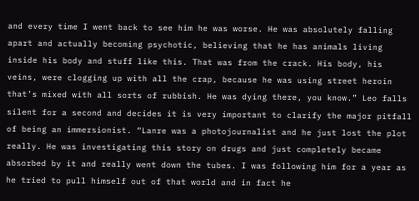and every time I went back to see him he was worse. He was absolutely falling apart and actually becoming psychotic, believing that he has animals living inside his body and stuff like this. That was from the crack. His body, his veins, were clogging up with all the crap, because he was using street heroin that’s mixed with all sorts of rubbish. He was dying there, you know.” Leo falls silent for a second and decides it is very important to clarify the major pitfall of being an immersionist. “Lanre was a photojournalist and he just lost the plot really. He was investigating this story on drugs and just completely became absorbed by it and really went down the tubes. I was following him for a year as he tried to pull himself out of that world and in fact he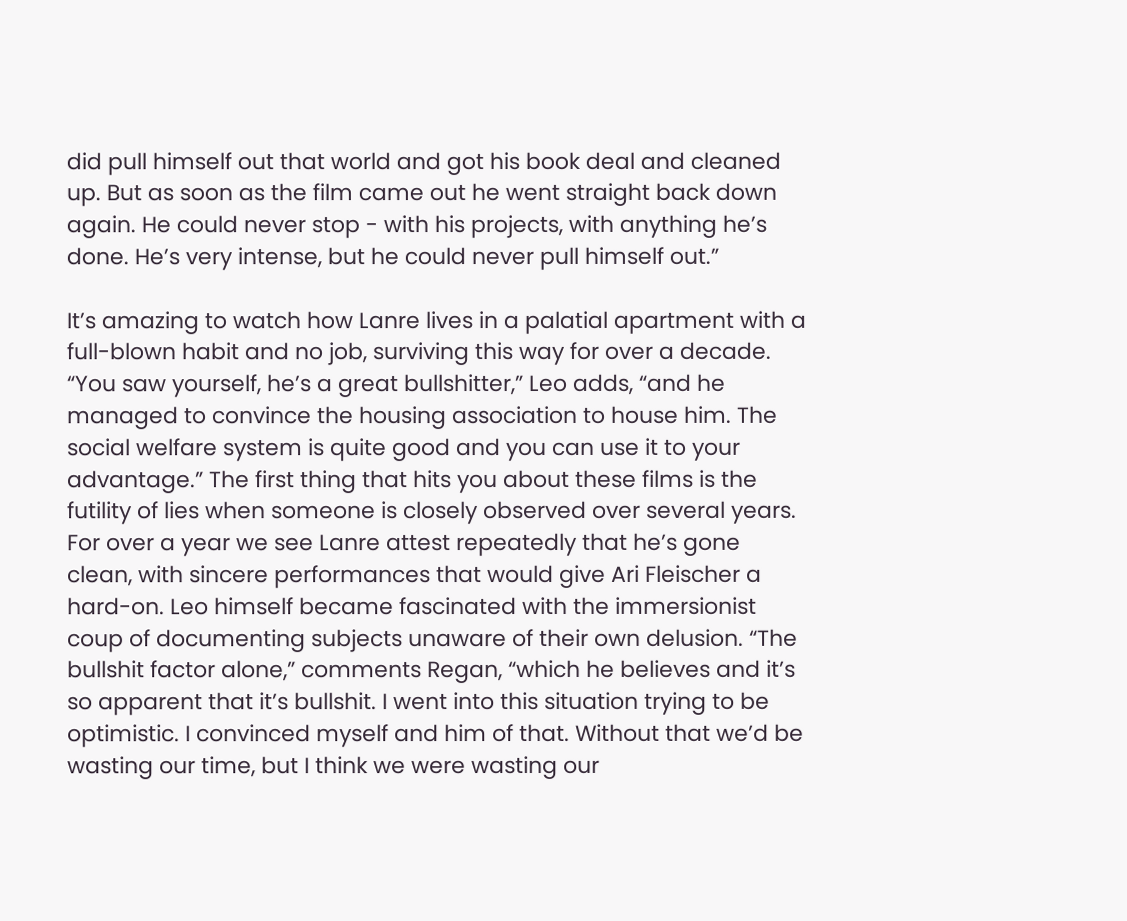did pull himself out that world and got his book deal and cleaned up. But as soon as the film came out he went straight back down again. He could never stop - with his projects, with anything he’s done. He’s very intense, but he could never pull himself out.”

It’s amazing to watch how Lanre lives in a palatial apartment with a full-blown habit and no job, surviving this way for over a decade. “You saw yourself, he’s a great bullshitter,” Leo adds, “and he managed to convince the housing association to house him. The social welfare system is quite good and you can use it to your advantage.” The first thing that hits you about these films is the futility of lies when someone is closely observed over several years. For over a year we see Lanre attest repeatedly that he’s gone clean, with sincere performances that would give Ari Fleischer a hard-on. Leo himself became fascinated with the immersionist coup of documenting subjects unaware of their own delusion. “The bullshit factor alone,” comments Regan, “which he believes and it’s so apparent that it’s bullshit. I went into this situation trying to be optimistic. I convinced myself and him of that. Without that we’d be wasting our time, but I think we were wasting our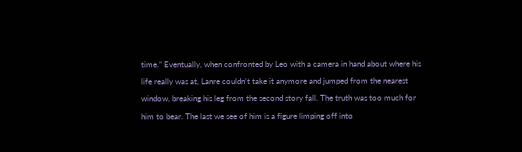time.” Eventually, when confronted by Leo with a camera in hand about where his life really was at, Lanre couldn’t take it anymore and jumped from the nearest window, breaking his leg from the second story fall. The truth was too much for him to bear. The last we see of him is a figure limping off into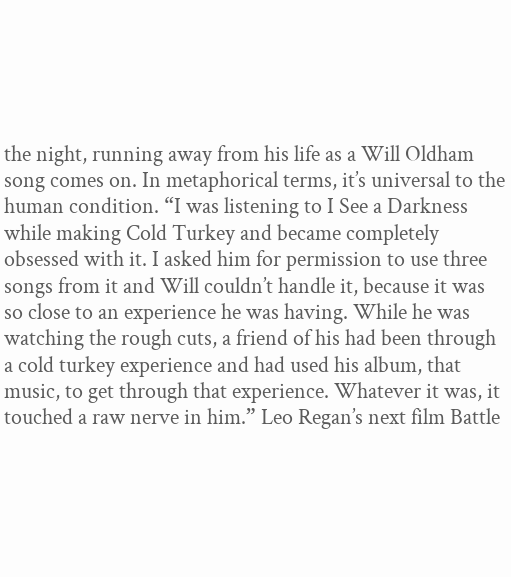the night, running away from his life as a Will Oldham song comes on. In metaphorical terms, it’s universal to the human condition. “I was listening to I See a Darkness while making Cold Turkey and became completely obsessed with it. I asked him for permission to use three songs from it and Will couldn’t handle it, because it was so close to an experience he was having. While he was watching the rough cuts, a friend of his had been through a cold turkey experience and had used his album, that music, to get through that experience. Whatever it was, it touched a raw nerve in him.” Leo Regan’s next film Battle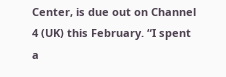Center, is due out on Channel 4 (UK) this February. “I spent a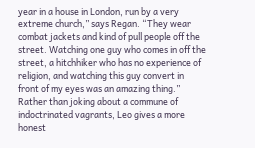year in a house in London, run by a very extreme church,” says Regan. “They wear combat jackets and kind of pull people off the street. Watching one guy who comes in off the street, a hitchhiker who has no experience of religion, and watching this guy convert in front of my eyes was an amazing thing.” Rather than joking about a commune of indoctrinated vagrants, Leo gives a more honest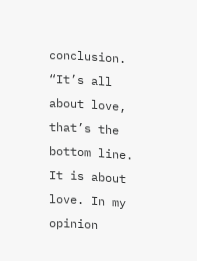conclusion. “It’s all about love, that’s the bottom line. It is about love. In my opinion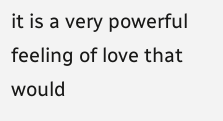it is a very powerful feeling of love that would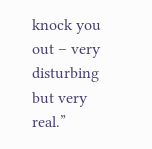knock you out – very disturbing but very real.”